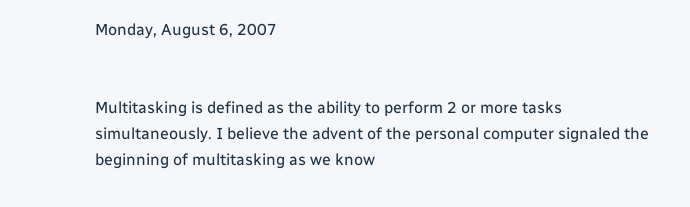Monday, August 6, 2007


Multitasking is defined as the ability to perform 2 or more tasks simultaneously. I believe the advent of the personal computer signaled the beginning of multitasking as we know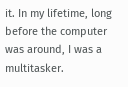it. In my lifetime, long before the computer was around, I was a multitasker.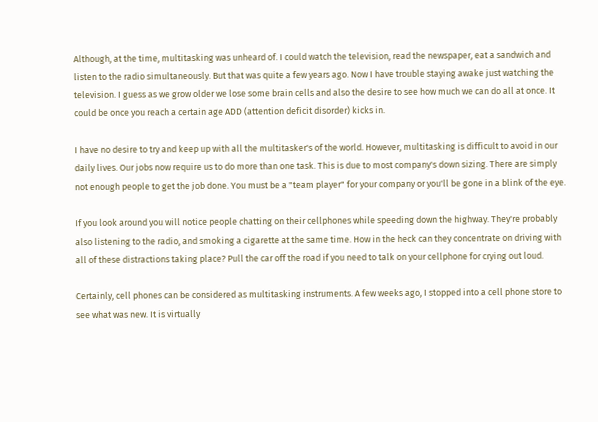Although, at the time, multitasking was unheard of. I could watch the television, read the newspaper, eat a sandwich and listen to the radio simultaneously. But that was quite a few years ago. Now I have trouble staying awake just watching the television. I guess as we grow older we lose some brain cells and also the desire to see how much we can do all at once. It could be once you reach a certain age ADD (attention deficit disorder) kicks in.

I have no desire to try and keep up with all the multitasker's of the world. However, multitasking is difficult to avoid in our daily lives. Our jobs now require us to do more than one task. This is due to most company's down sizing. There are simply not enough people to get the job done. You must be a "team player" for your company or you'll be gone in a blink of the eye.

If you look around you will notice people chatting on their cellphones while speeding down the highway. They're probably also listening to the radio, and smoking a cigarette at the same time. How in the heck can they concentrate on driving with all of these distractions taking place? Pull the car off the road if you need to talk on your cellphone for crying out loud.

Certainly, cell phones can be considered as multitasking instruments. A few weeks ago, I stopped into a cell phone store to see what was new. It is virtually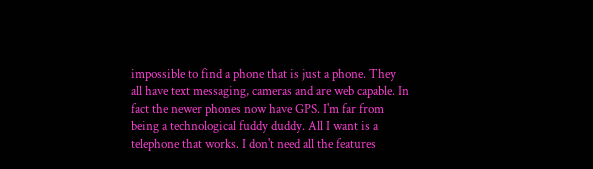impossible to find a phone that is just a phone. They all have text messaging, cameras and are web capable. In fact the newer phones now have GPS. I'm far from being a technological fuddy duddy. All I want is a telephone that works. I don't need all the features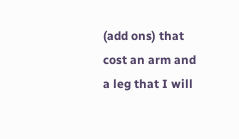(add ons) that cost an arm and a leg that I will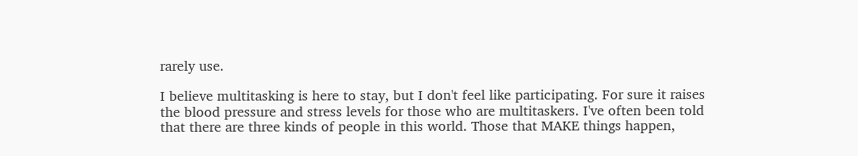rarely use.

I believe multitasking is here to stay, but I don't feel like participating. For sure it raises the blood pressure and stress levels for those who are multitaskers. I've often been told that there are three kinds of people in this world. Those that MAKE things happen,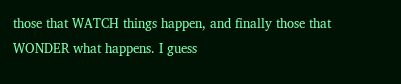those that WATCH things happen, and finally those that WONDER what happens. I guess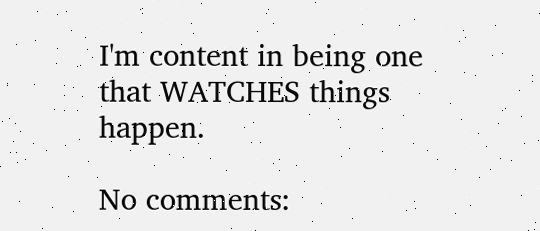I'm content in being one that WATCHES things happen.

No comments: